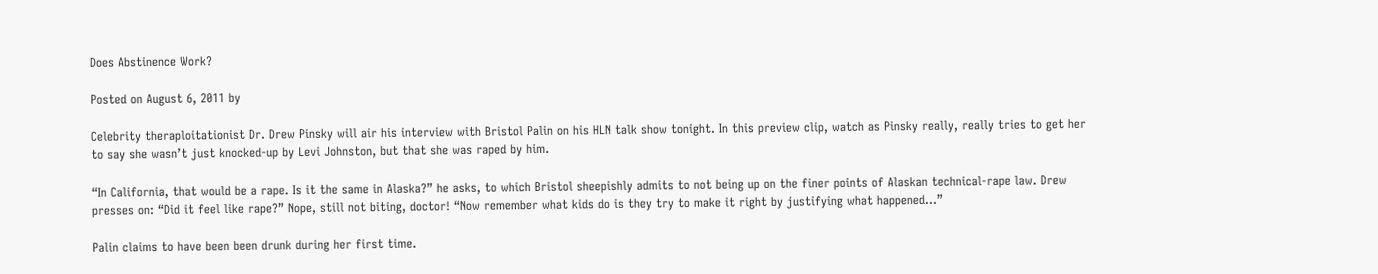Does Abstinence Work?

Posted on August 6, 2011 by

Celebrity theraploitationist Dr. Drew Pinsky will air his interview with Bristol Palin on his HLN talk show tonight. In this preview clip, watch as Pinsky really, really tries to get her to say she wasn’t just knocked-up by Levi Johnston, but that she was raped by him.

“In California, that would be a rape. Is it the same in Alaska?” he asks, to which Bristol sheepishly admits to not being up on the finer points of Alaskan technical-rape law. Drew presses on: “Did it feel like rape?” Nope, still not biting, doctor! “Now remember what kids do is they try to make it right by justifying what happened…”

Palin claims to have been been drunk during her first time.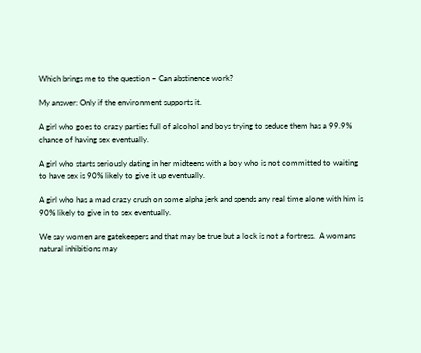Which brings me to the question – Can abstinence work?

My answer: Only if the environment supports it.

A girl who goes to crazy parties full of alcohol and boys trying to seduce them has a 99.9% chance of having sex eventually.

A girl who starts seriously dating in her midteens with a boy who is not committed to waiting to have sex is 90% likely to give it up eventually.

A girl who has a mad crazy crush on some alpha jerk and spends any real time alone with him is 90% likely to give in to sex eventually.

We say women are gatekeepers and that may be true but a lock is not a fortress.  A womans natural inhibitions may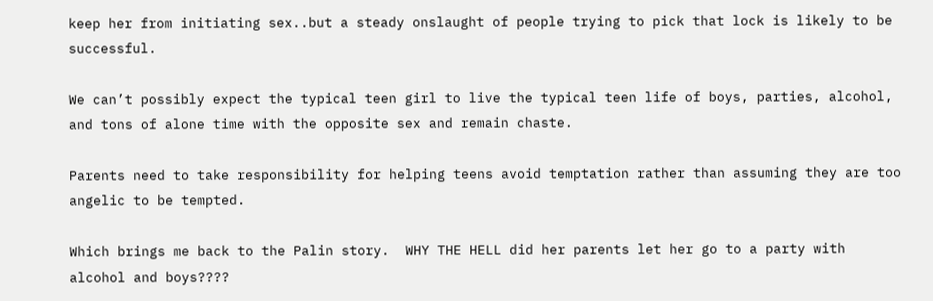keep her from initiating sex..but a steady onslaught of people trying to pick that lock is likely to be successful.

We can’t possibly expect the typical teen girl to live the typical teen life of boys, parties, alcohol, and tons of alone time with the opposite sex and remain chaste.

Parents need to take responsibility for helping teens avoid temptation rather than assuming they are too angelic to be tempted.

Which brings me back to the Palin story.  WHY THE HELL did her parents let her go to a party with alcohol and boys????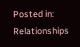Posted in: Relationships